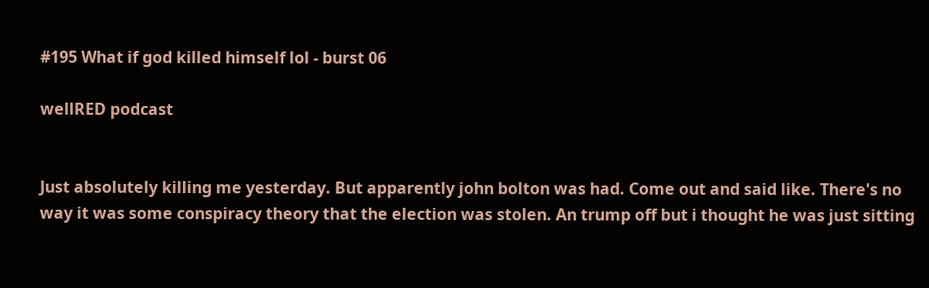#195 What if god killed himself lol - burst 06

wellRED podcast


Just absolutely killing me yesterday. But apparently john bolton was had. Come out and said like. There's no way it was some conspiracy theory that the election was stolen. An trump off but i thought he was just sitting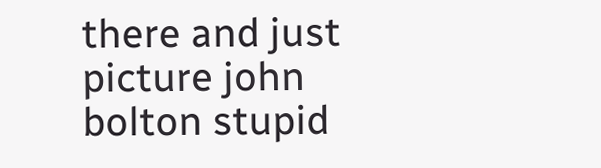there and just picture john bolton stupid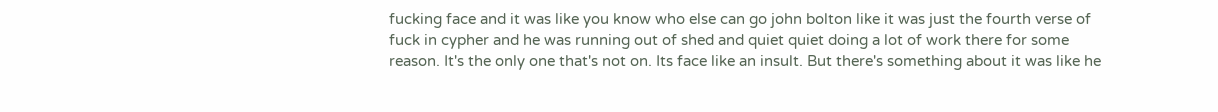fucking face and it was like you know who else can go john bolton like it was just the fourth verse of fuck in cypher and he was running out of shed and quiet quiet doing a lot of work there for some reason. It's the only one that's not on. Its face like an insult. But there's something about it was like he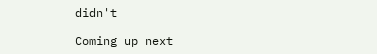didn't

Coming up next